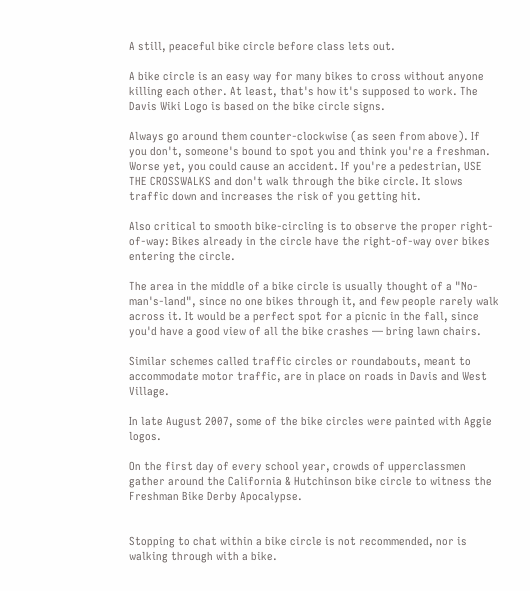A still, peaceful bike circle before class lets out.

A bike circle is an easy way for many bikes to cross without anyone killing each other. At least, that's how it's supposed to work. The Davis Wiki Logo is based on the bike circle signs.

Always go around them counter-clockwise (as seen from above). If you don't, someone's bound to spot you and think you're a freshman. Worse yet, you could cause an accident. If you're a pedestrian, USE THE CROSSWALKS and don't walk through the bike circle. It slows traffic down and increases the risk of you getting hit.

Also critical to smooth bike-circling is to observe the proper right-of-way: Bikes already in the circle have the right-of-way over bikes entering the circle.

The area in the middle of a bike circle is usually thought of a "No-man's-land", since no one bikes through it, and few people rarely walk across it. It would be a perfect spot for a picnic in the fall, since you'd have a good view of all the bike crashes — bring lawn chairs.

Similar schemes called traffic circles or roundabouts, meant to accommodate motor traffic, are in place on roads in Davis and West Village.

In late August 2007, some of the bike circles were painted with Aggie logos.

On the first day of every school year, crowds of upperclassmen gather around the California & Hutchinson bike circle to witness the Freshman Bike Derby Apocalypse.


Stopping to chat within a bike circle is not recommended, nor is walking through with a bike.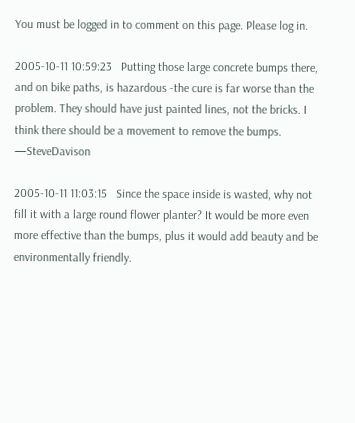You must be logged in to comment on this page. Please log in.

2005-10-11 10:59:23   Putting those large concrete bumps there, and on bike paths, is hazardous -the cure is far worse than the problem. They should have just painted lines, not the bricks. I think there should be a movement to remove the bumps. —SteveDavison

2005-10-11 11:03:15   Since the space inside is wasted, why not fill it with a large round flower planter? It would be more even more effective than the bumps, plus it would add beauty and be environmentally friendly.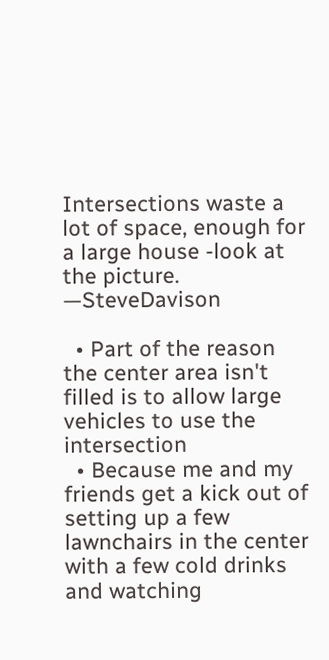Intersections waste a lot of space, enough for a large house -look at the picture. —SteveDavison

  • Part of the reason the center area isn't filled is to allow large vehicles to use the intersection
  • Because me and my friends get a kick out of setting up a few lawnchairs in the center with a few cold drinks and watching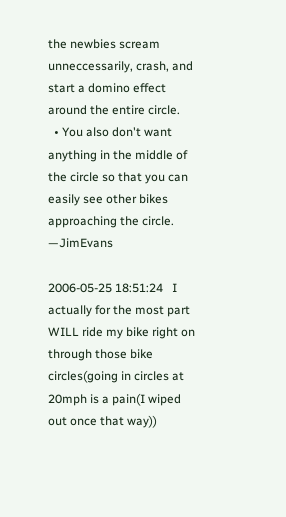the newbies scream unneccessarily, crash, and start a domino effect around the entire circle.
  • You also don't want anything in the middle of the circle so that you can easily see other bikes approaching the circle. —JimEvans

2006-05-25 18:51:24   I actually for the most part WILL ride my bike right on through those bike circles(going in circles at 20mph is a pain(I wiped out once that way))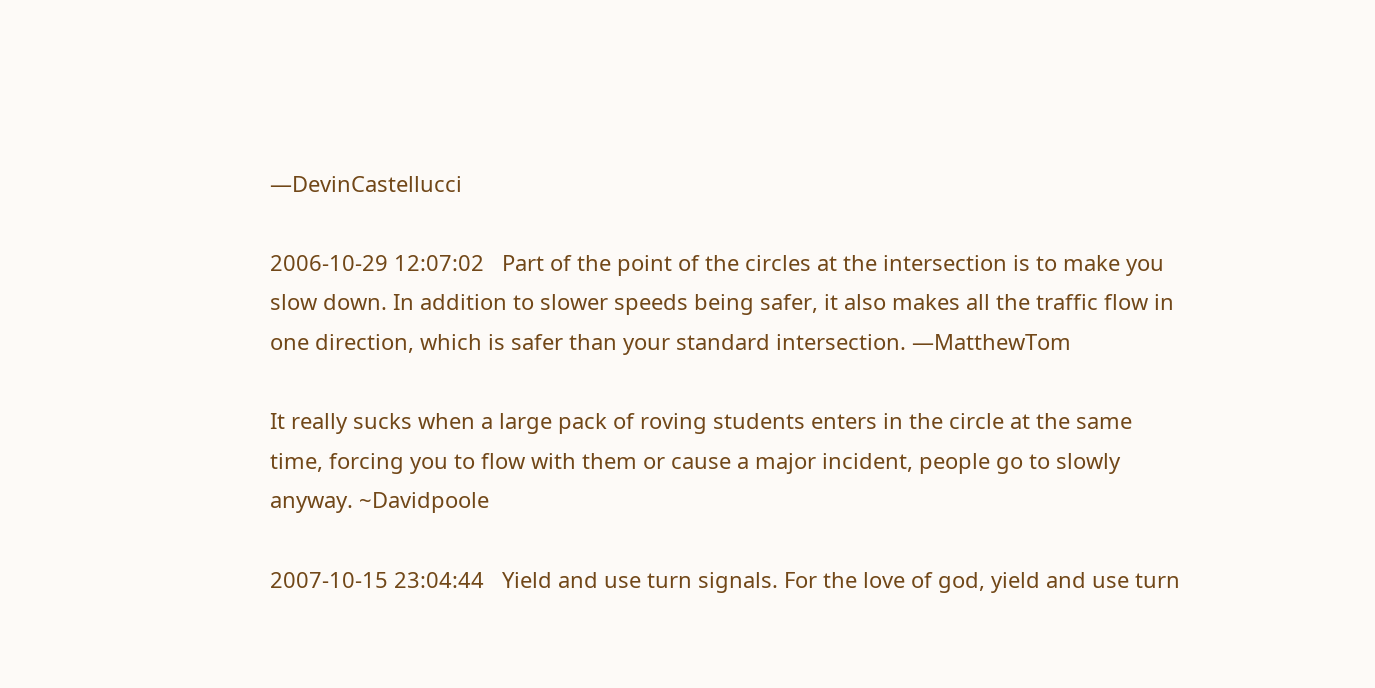—DevinCastellucci

2006-10-29 12:07:02   Part of the point of the circles at the intersection is to make you slow down. In addition to slower speeds being safer, it also makes all the traffic flow in one direction, which is safer than your standard intersection. —MatthewTom

It really sucks when a large pack of roving students enters in the circle at the same time, forcing you to flow with them or cause a major incident, people go to slowly anyway. ~Davidpoole

2007-10-15 23:04:44   Yield and use turn signals. For the love of god, yield and use turn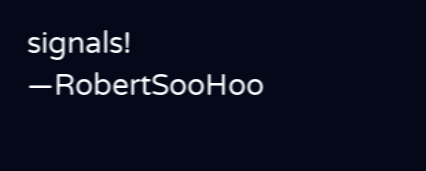signals! —RobertSooHoo